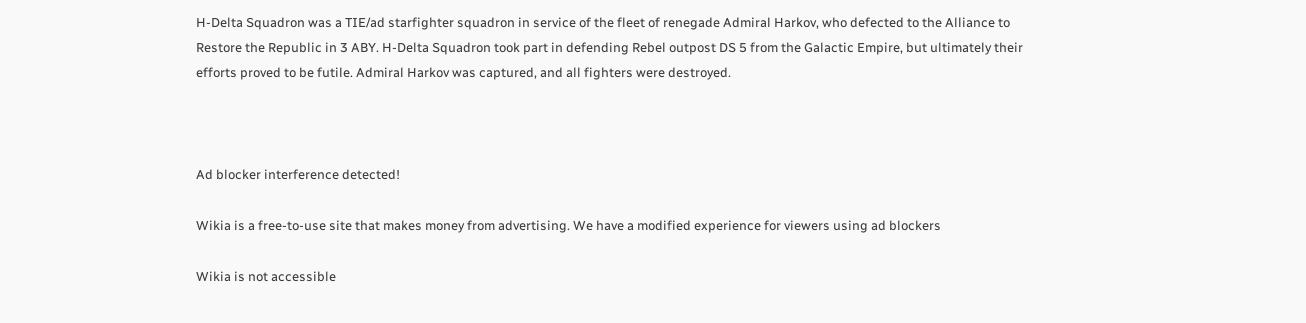H-Delta Squadron was a TIE/ad starfighter squadron in service of the fleet of renegade Admiral Harkov, who defected to the Alliance to Restore the Republic in 3 ABY. H-Delta Squadron took part in defending Rebel outpost DS 5 from the Galactic Empire, but ultimately their efforts proved to be futile. Admiral Harkov was captured, and all fighters were destroyed.



Ad blocker interference detected!

Wikia is a free-to-use site that makes money from advertising. We have a modified experience for viewers using ad blockers

Wikia is not accessible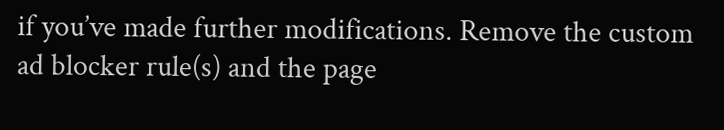if you’ve made further modifications. Remove the custom ad blocker rule(s) and the page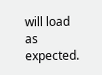will load as expected.